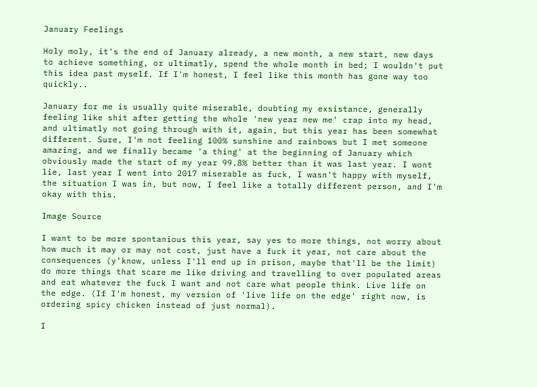January Feelings

Holy moly, it's the end of January already, a new month, a new start, new days to achieve something, or ultimatly, spend the whole month in bed; I wouldn't put this idea past myself. If I'm honest, I feel like this month has gone way too quickly..

January for me is usually quite miserable, doubting my exsistance, generally feeling like shit after getting the whole 'new year new me' crap into my head, and ultimatly not going through with it, again, but this year has been somewhat different. Sure, I'm not feeling 100% sunshine and rainbows but I met someone amazing, and we finally became 'a thing' at the beginning of January which obviously made the start of my year 99.8% better than it was last year. I wont lie, last year I went into 2017 miserable as fuck, I wasn't happy with myself, the situation I was in, but now, I feel like a totally different person, and I'm okay with this.

Image Source

I want to be more spontanious this year, say yes to more things, not worry about how much it may or may not cost, just have a fuck it year, not care about the consequences (y'know, unless I'll end up in prison, maybe that'll be the limit) do more things that scare me like driving and travelling to over populated areas and eat whatever the fuck I want and not care what people think. Live life on the edge. (If I'm honest, my version of 'live life on the edge' right now, is ordering spicy chicken instead of just normal).

I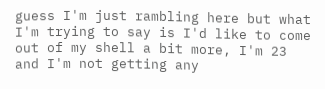guess I'm just rambling here but what I'm trying to say is I'd like to come out of my shell a bit more, I'm 23 and I'm not getting any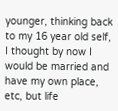younger, thinking back to my 16 year old self, I thought by now I would be married and have my own place, etc, but life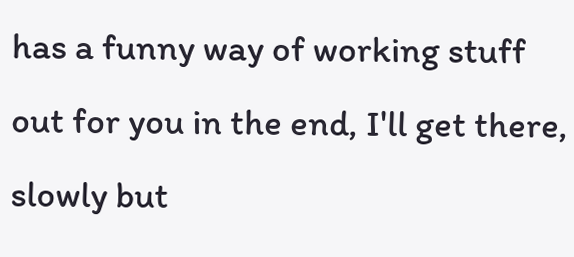has a funny way of working stuff out for you in the end, I'll get there, slowly but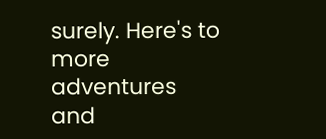surely. Here's to more adventures and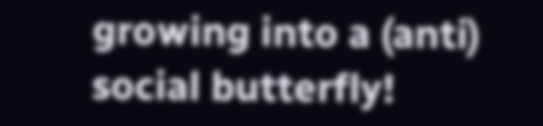growing into a (anti) social butterfly!